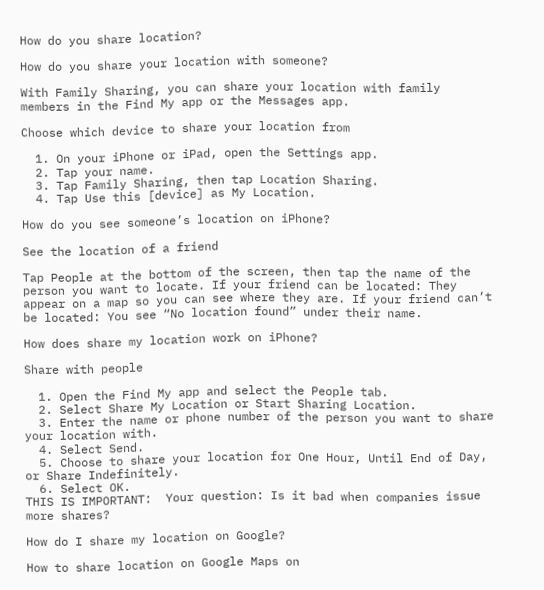How do you share location?

How do you share your location with someone?

With Family Sharing, you can share your location with family members in the Find My app or the Messages app.

Choose which device to share your location from

  1. On your iPhone or iPad, open the Settings app.
  2. Tap your name.
  3. Tap Family Sharing, then tap Location Sharing.
  4. Tap Use this [device] as My Location.

How do you see someone’s location on iPhone?

See the location of a friend

Tap People at the bottom of the screen, then tap the name of the person you want to locate. If your friend can be located: They appear on a map so you can see where they are. If your friend can’t be located: You see “No location found” under their name.

How does share my location work on iPhone?

Share with people

  1. Open the Find My app and select the People tab.
  2. Select Share My Location or Start Sharing Location.
  3. Enter the name or phone number of the person you want to share your location with.
  4. Select Send.
  5. Choose to share your location for One Hour, Until End of Day, or Share Indefinitely.
  6. Select OK.
THIS IS IMPORTANT:  Your question: Is it bad when companies issue more shares?

How do I share my location on Google?

How to share location on Google Maps on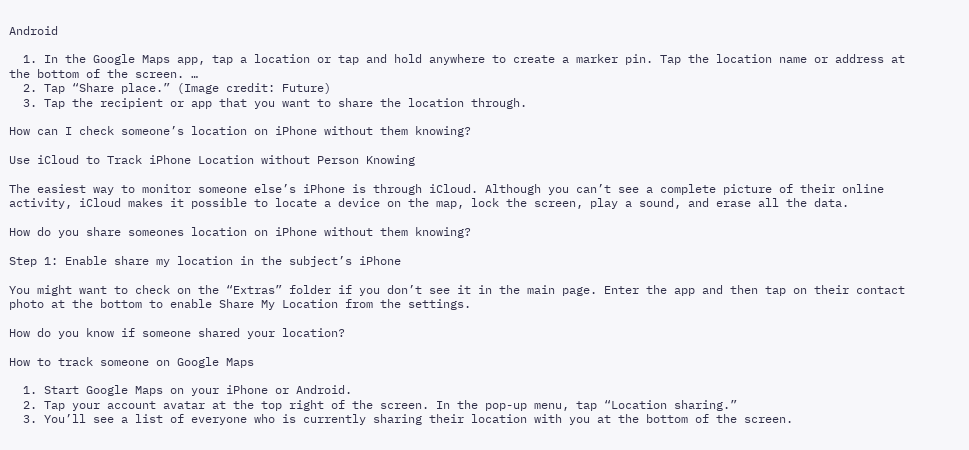Android

  1. In the Google Maps app, tap a location or tap and hold anywhere to create a marker pin. Tap the location name or address at the bottom of the screen. …
  2. Tap “Share place.” (Image credit: Future)
  3. Tap the recipient or app that you want to share the location through.

How can I check someone’s location on iPhone without them knowing?

Use iCloud to Track iPhone Location without Person Knowing

The easiest way to monitor someone else’s iPhone is through iCloud. Although you can’t see a complete picture of their online activity, iCloud makes it possible to locate a device on the map, lock the screen, play a sound, and erase all the data.

How do you share someones location on iPhone without them knowing?

Step 1: Enable share my location in the subject’s iPhone

You might want to check on the “Extras” folder if you don’t see it in the main page. Enter the app and then tap on their contact photo at the bottom to enable Share My Location from the settings.

How do you know if someone shared your location?

How to track someone on Google Maps

  1. Start Google Maps on your iPhone or Android.
  2. Tap your account avatar at the top right of the screen. In the pop-up menu, tap “Location sharing.”
  3. You’ll see a list of everyone who is currently sharing their location with you at the bottom of the screen.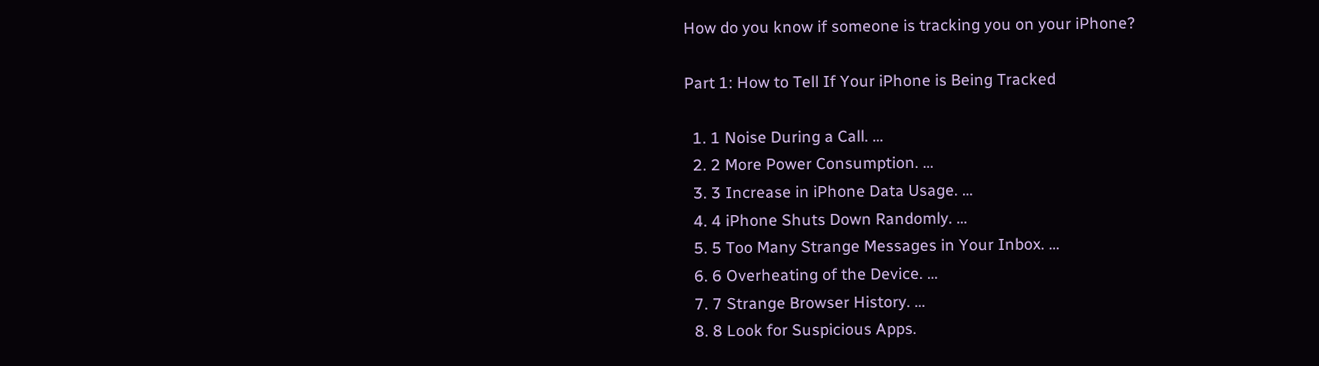How do you know if someone is tracking you on your iPhone?

Part 1: How to Tell If Your iPhone is Being Tracked

  1. 1 Noise During a Call. …
  2. 2 More Power Consumption. …
  3. 3 Increase in iPhone Data Usage. …
  4. 4 iPhone Shuts Down Randomly. …
  5. 5 Too Many Strange Messages in Your Inbox. …
  6. 6 Overheating of the Device. …
  7. 7 Strange Browser History. …
  8. 8 Look for Suspicious Apps.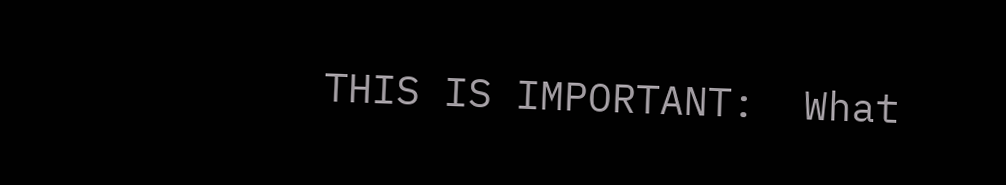THIS IS IMPORTANT:  What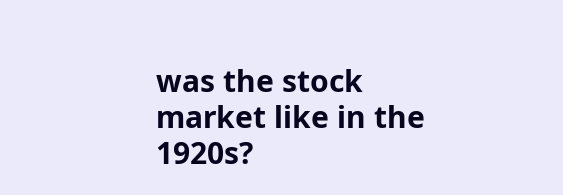was the stock market like in the 1920s?